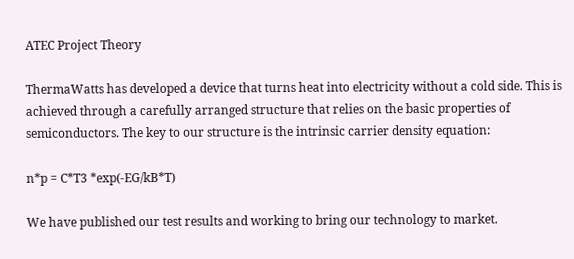ATEC Project Theory

ThermaWatts has developed a device that turns heat into electricity without a cold side. This is achieved through a carefully arranged structure that relies on the basic properties of semiconductors. The key to our structure is the intrinsic carrier density equation:

n*p = C*T3 *exp(-EG/kB*T)

We have published our test results and working to bring our technology to market.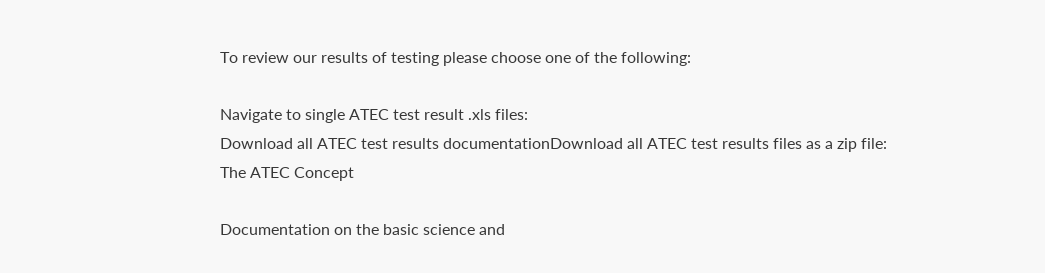To review our results of testing please choose one of the following:

Navigate to single ATEC test result .xls files:
Download all ATEC test results documentationDownload all ATEC test results files as a zip file:
The ATEC Concept

Documentation on the basic science and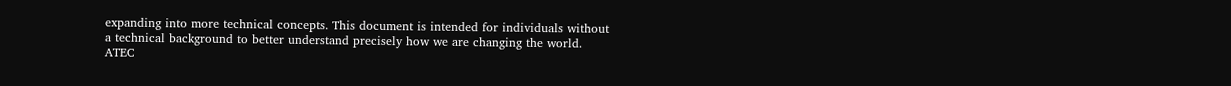expanding into more technical concepts. This document is intended for individuals without a technical background to better understand precisely how we are changing the world.
ATEC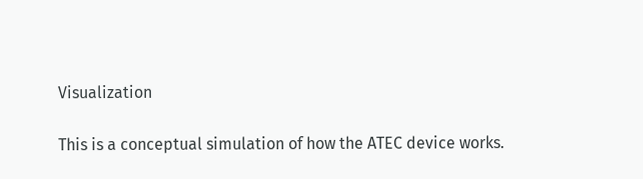Visualization

This is a conceptual simulation of how the ATEC device works.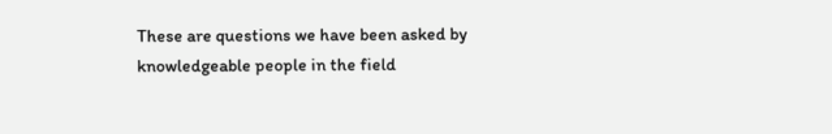These are questions we have been asked by knowledgeable people in the field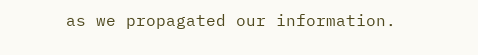as we propagated our information.